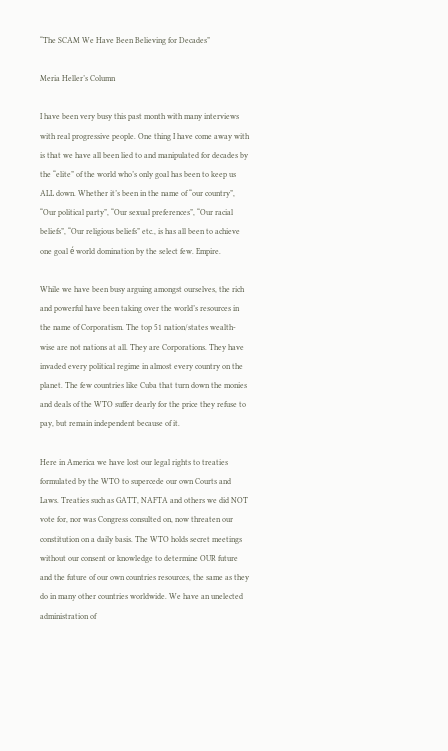“The SCAM We Have Been Believing for Decades”

Meria Heller’s Column

I have been very busy this past month with many interviews with real progressive people. One thing I have come away with is that we have all been lied to and manipulated for decades by the “elite” of the world who’s only goal has been to keep us ALL down. Whether it’s been in the name of “our country”, “Our political party”, “Our sexual preferences”, “Our racial beliefs”, “Our religious beliefs” etc., is has all been to achieve one goal é world domination by the select few. Empire.

While we have been busy arguing amongst ourselves, the rich and powerful have been taking over the world’s resources in the name of Corporatism. The top 51 nation/states wealth-wise are not nations at all. They are Corporations. They have invaded every political regime in almost every country on the planet. The few countries like Cuba that turn down the monies and deals of the WTO suffer dearly for the price they refuse to pay, but remain independent because of it.

Here in America we have lost our legal rights to treaties formulated by the WTO to supercede our own Courts and Laws. Treaties such as GATT, NAFTA and others we did NOT vote for, nor was Congress consulted on, now threaten our constitution on a daily basis. The WTO holds secret meetings without our consent or knowledge to determine OUR future and the future of our own countries resources, the same as they do in many other countries worldwide. We have an unelected administration of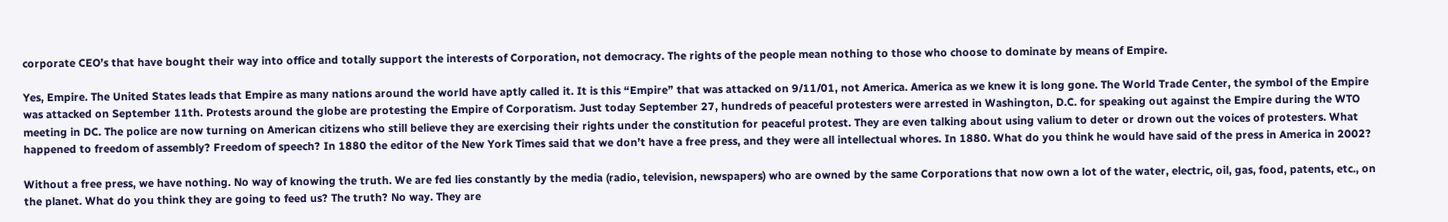corporate CEO’s that have bought their way into office and totally support the interests of Corporation, not democracy. The rights of the people mean nothing to those who choose to dominate by means of Empire.

Yes, Empire. The United States leads that Empire as many nations around the world have aptly called it. It is this “Empire” that was attacked on 9/11/01, not America. America as we knew it is long gone. The World Trade Center, the symbol of the Empire was attacked on September 11th. Protests around the globe are protesting the Empire of Corporatism. Just today September 27, hundreds of peaceful protesters were arrested in Washington, D.C. for speaking out against the Empire during the WTO meeting in DC. The police are now turning on American citizens who still believe they are exercising their rights under the constitution for peaceful protest. They are even talking about using valium to deter or drown out the voices of protesters. What happened to freedom of assembly? Freedom of speech? In 1880 the editor of the New York Times said that we don’t have a free press, and they were all intellectual whores. In 1880. What do you think he would have said of the press in America in 2002?

Without a free press, we have nothing. No way of knowing the truth. We are fed lies constantly by the media (radio, television, newspapers) who are owned by the same Corporations that now own a lot of the water, electric, oil, gas, food, patents, etc., on the planet. What do you think they are going to feed us? The truth? No way. They are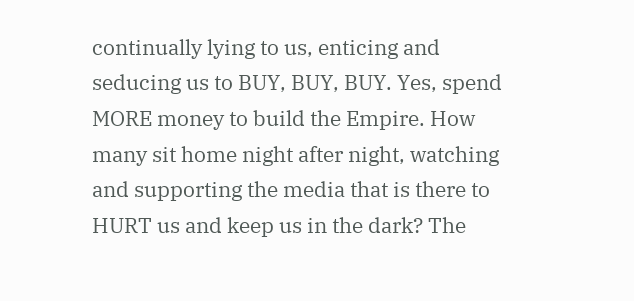continually lying to us, enticing and seducing us to BUY, BUY, BUY. Yes, spend MORE money to build the Empire. How many sit home night after night, watching and supporting the media that is there to HURT us and keep us in the dark? The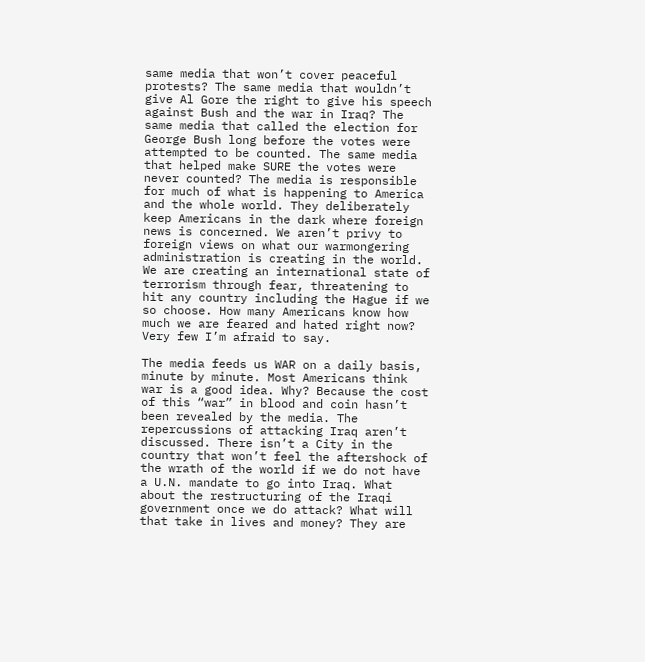same media that won’t cover peaceful protests? The same media that wouldn’t give Al Gore the right to give his speech against Bush and the war in Iraq? The same media that called the election for George Bush long before the votes were attempted to be counted. The same media that helped make SURE the votes were never counted? The media is responsible for much of what is happening to America and the whole world. They deliberately keep Americans in the dark where foreign news is concerned. We aren’t privy to foreign views on what our warmongering administration is creating in the world. We are creating an international state of terrorism through fear, threatening to hit any country including the Hague if we so choose. How many Americans know how much we are feared and hated right now? Very few I’m afraid to say.

The media feeds us WAR on a daily basis, minute by minute. Most Americans think war is a good idea. Why? Because the cost of this “war” in blood and coin hasn’t been revealed by the media. The repercussions of attacking Iraq aren’t discussed. There isn’t a City in the country that won’t feel the aftershock of the wrath of the world if we do not have a U.N. mandate to go into Iraq. What about the restructuring of the Iraqi government once we do attack? What will that take in lives and money? They are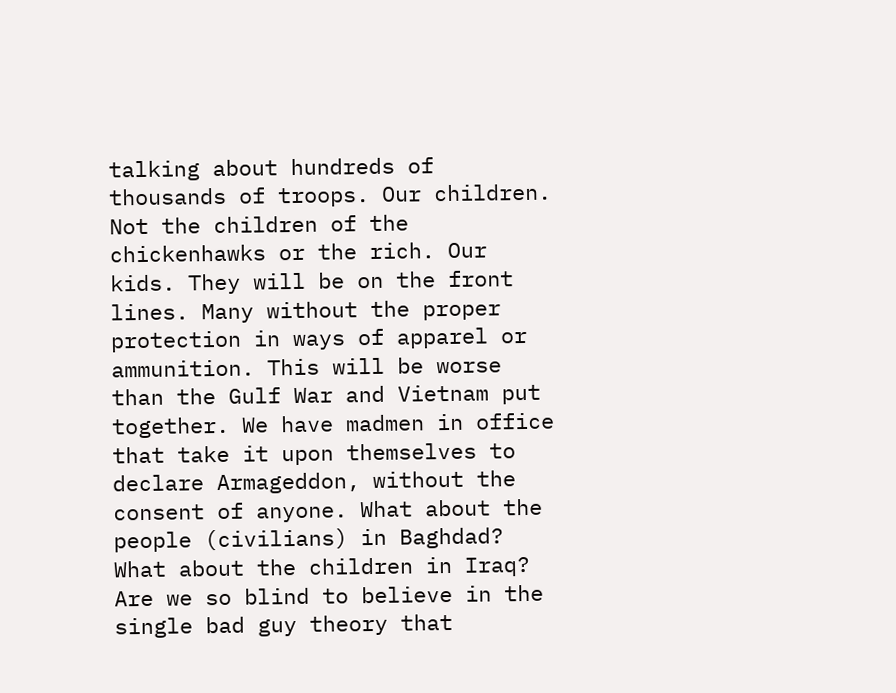talking about hundreds of thousands of troops. Our children. Not the children of the chickenhawks or the rich. Our kids. They will be on the front lines. Many without the proper protection in ways of apparel or ammunition. This will be worse than the Gulf War and Vietnam put together. We have madmen in office that take it upon themselves to declare Armageddon, without the consent of anyone. What about the people (civilians) in Baghdad? What about the children in Iraq? Are we so blind to believe in the single bad guy theory that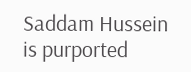Saddam Hussein is purported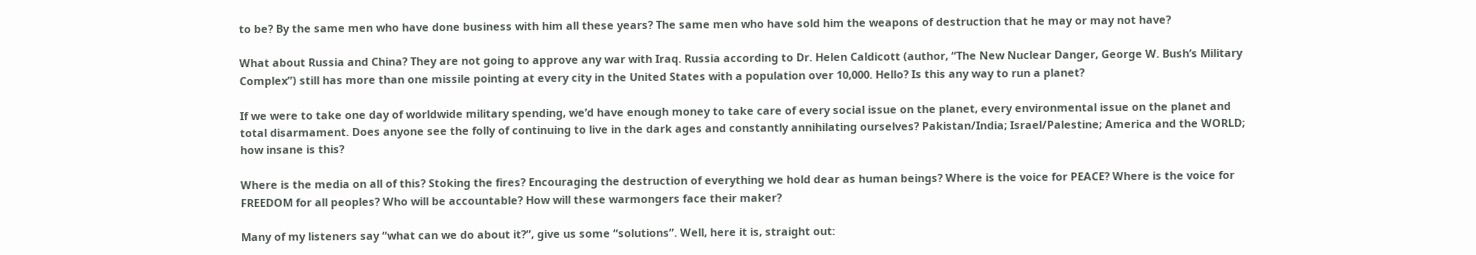to be? By the same men who have done business with him all these years? The same men who have sold him the weapons of destruction that he may or may not have?

What about Russia and China? They are not going to approve any war with Iraq. Russia according to Dr. Helen Caldicott (author, “The New Nuclear Danger, George W. Bush’s Military Complex”) still has more than one missile pointing at every city in the United States with a population over 10,000. Hello? Is this any way to run a planet?

If we were to take one day of worldwide military spending, we’d have enough money to take care of every social issue on the planet, every environmental issue on the planet and total disarmament. Does anyone see the folly of continuing to live in the dark ages and constantly annihilating ourselves? Pakistan/India; Israel/Palestine; America and the WORLD; how insane is this?

Where is the media on all of this? Stoking the fires? Encouraging the destruction of everything we hold dear as human beings? Where is the voice for PEACE? Where is the voice for FREEDOM for all peoples? Who will be accountable? How will these warmongers face their maker?

Many of my listeners say “what can we do about it?”, give us some “solutions”. Well, here it is, straight out: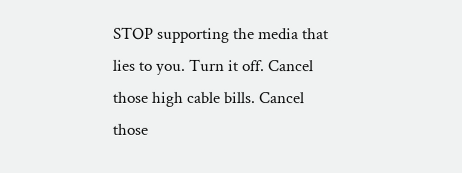STOP supporting the media that lies to you. Turn it off. Cancel those high cable bills. Cancel those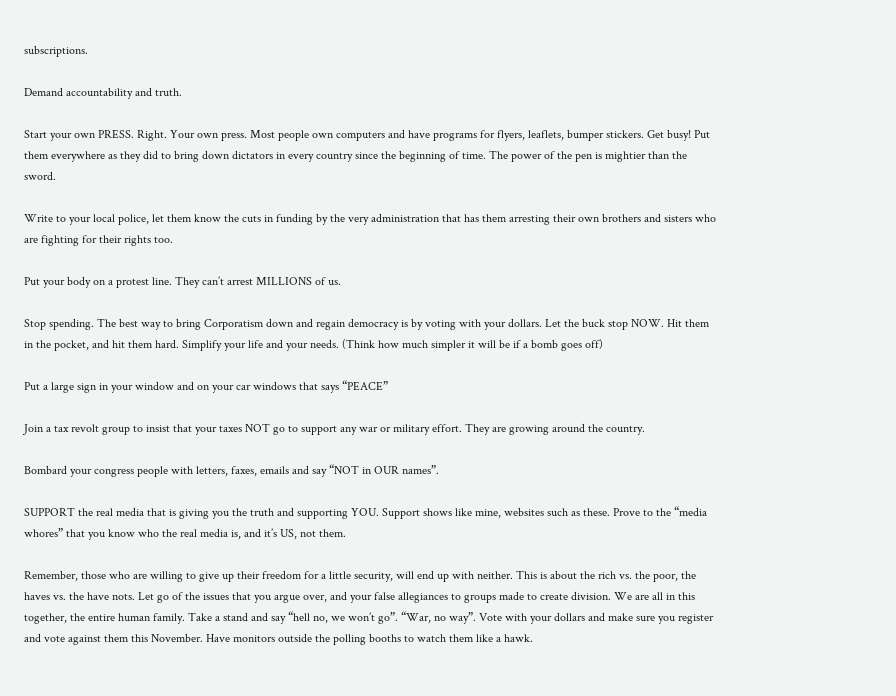subscriptions.

Demand accountability and truth.

Start your own PRESS. Right. Your own press. Most people own computers and have programs for flyers, leaflets, bumper stickers. Get busy! Put them everywhere as they did to bring down dictators in every country since the beginning of time. The power of the pen is mightier than the sword.

Write to your local police, let them know the cuts in funding by the very administration that has them arresting their own brothers and sisters who are fighting for their rights too.

Put your body on a protest line. They can’t arrest MILLIONS of us.

Stop spending. The best way to bring Corporatism down and regain democracy is by voting with your dollars. Let the buck stop NOW. Hit them in the pocket, and hit them hard. Simplify your life and your needs. (Think how much simpler it will be if a bomb goes off)

Put a large sign in your window and on your car windows that says “PEACE”

Join a tax revolt group to insist that your taxes NOT go to support any war or military effort. They are growing around the country.

Bombard your congress people with letters, faxes, emails and say “NOT in OUR names”.

SUPPORT the real media that is giving you the truth and supporting YOU. Support shows like mine, websites such as these. Prove to the “media whores” that you know who the real media is, and it’s US, not them.

Remember, those who are willing to give up their freedom for a little security, will end up with neither. This is about the rich vs. the poor, the haves vs. the have nots. Let go of the issues that you argue over, and your false allegiances to groups made to create division. We are all in this together, the entire human family. Take a stand and say “hell no, we won’t go”. “War, no way”. Vote with your dollars and make sure you register and vote against them this November. Have monitors outside the polling booths to watch them like a hawk.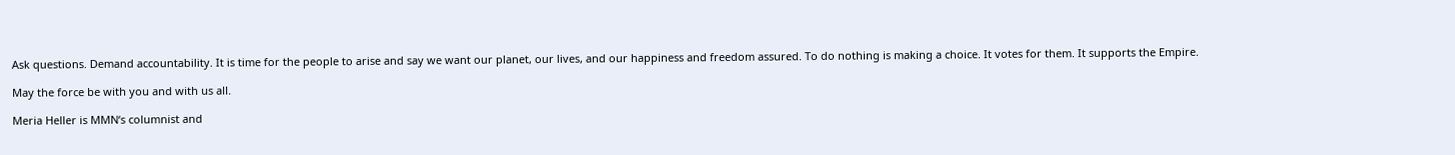Ask questions. Demand accountability. It is time for the people to arise and say we want our planet, our lives, and our happiness and freedom assured. To do nothing is making a choice. It votes for them. It supports the Empire.

May the force be with you and with us all.

Meria Heller is MMN‘s columnist and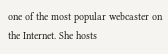one of the most popular webcaster on the Internet. She hosts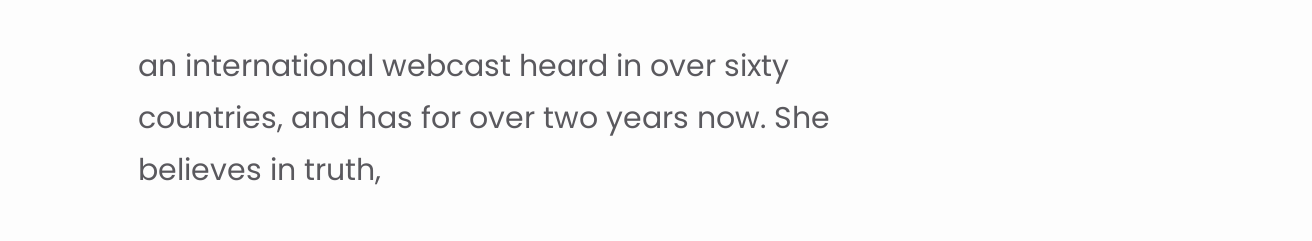an international webcast heard in over sixty countries, and has for over two years now. She believes in truth,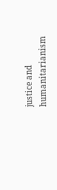justice and humanitarianism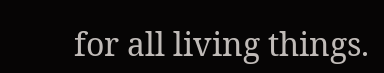for all living things.